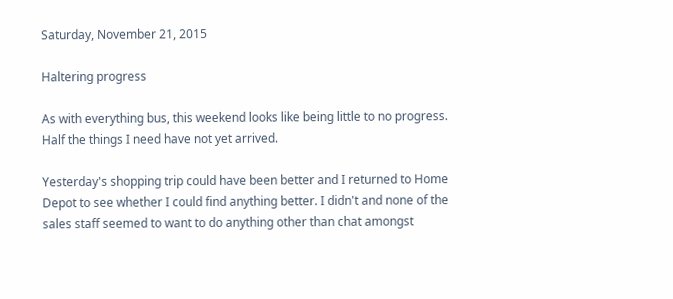Saturday, November 21, 2015

Haltering progress

As with everything bus, this weekend looks like being little to no progress. Half the things I need have not yet arrived.

Yesterday's shopping trip could have been better and I returned to Home Depot to see whether I could find anything better. I didn't and none of the sales staff seemed to want to do anything other than chat amongst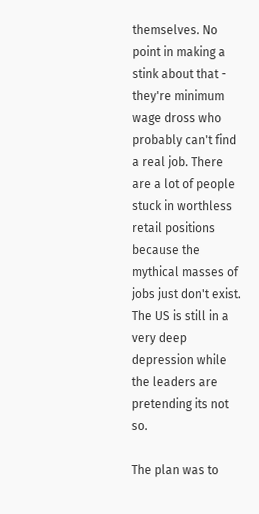themselves. No point in making a stink about that - they're minimum wage dross who probably can't find a real job. There are a lot of people stuck in worthless retail positions because the mythical masses of jobs just don't exist. The US is still in a very deep depression while the leaders are pretending its not so.

The plan was to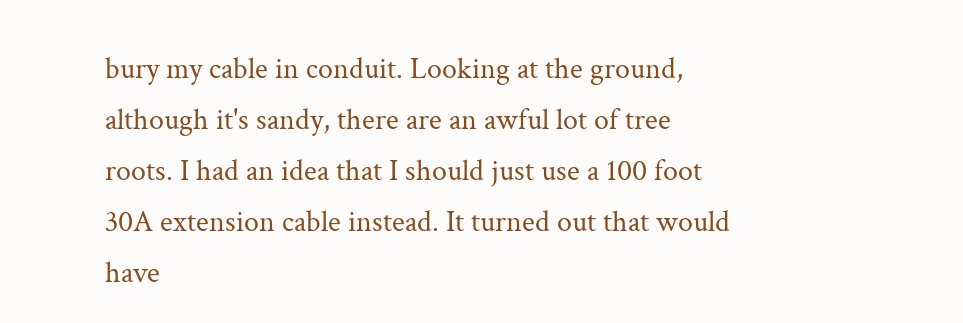bury my cable in conduit. Looking at the ground, although it's sandy, there are an awful lot of tree roots. I had an idea that I should just use a 100 foot 30A extension cable instead. It turned out that would have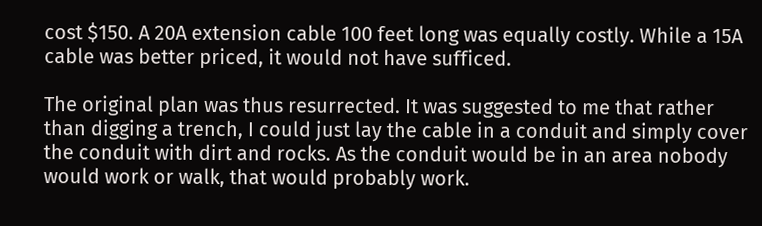cost $150. A 20A extension cable 100 feet long was equally costly. While a 15A cable was better priced, it would not have sufficed.

The original plan was thus resurrected. It was suggested to me that rather than digging a trench, I could just lay the cable in a conduit and simply cover the conduit with dirt and rocks. As the conduit would be in an area nobody would work or walk, that would probably work.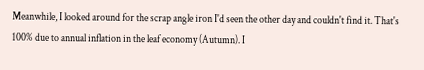Meanwhile, I looked around for the scrap angle iron I'd seen the other day and couldn't find it. That's 100% due to annual inflation in the leaf economy (Autumn). I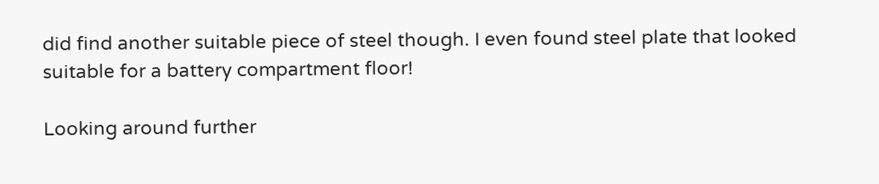did find another suitable piece of steel though. I even found steel plate that looked suitable for a battery compartment floor!

Looking around further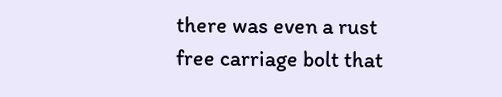there was even a rust free carriage bolt that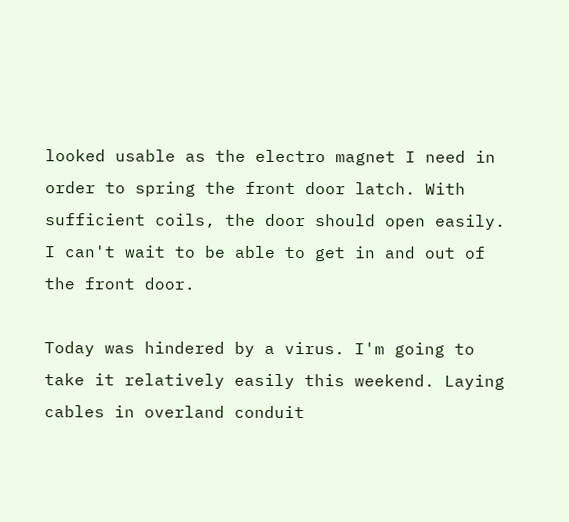looked usable as the electro magnet I need in order to spring the front door latch. With sufficient coils, the door should open easily. I can't wait to be able to get in and out of the front door.

Today was hindered by a virus. I'm going to take it relatively easily this weekend. Laying cables in overland conduit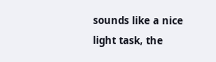sounds like a nice light task, the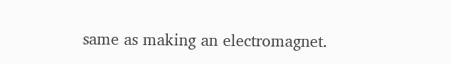same as making an electromagnet.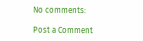No comments:

Post a Comment